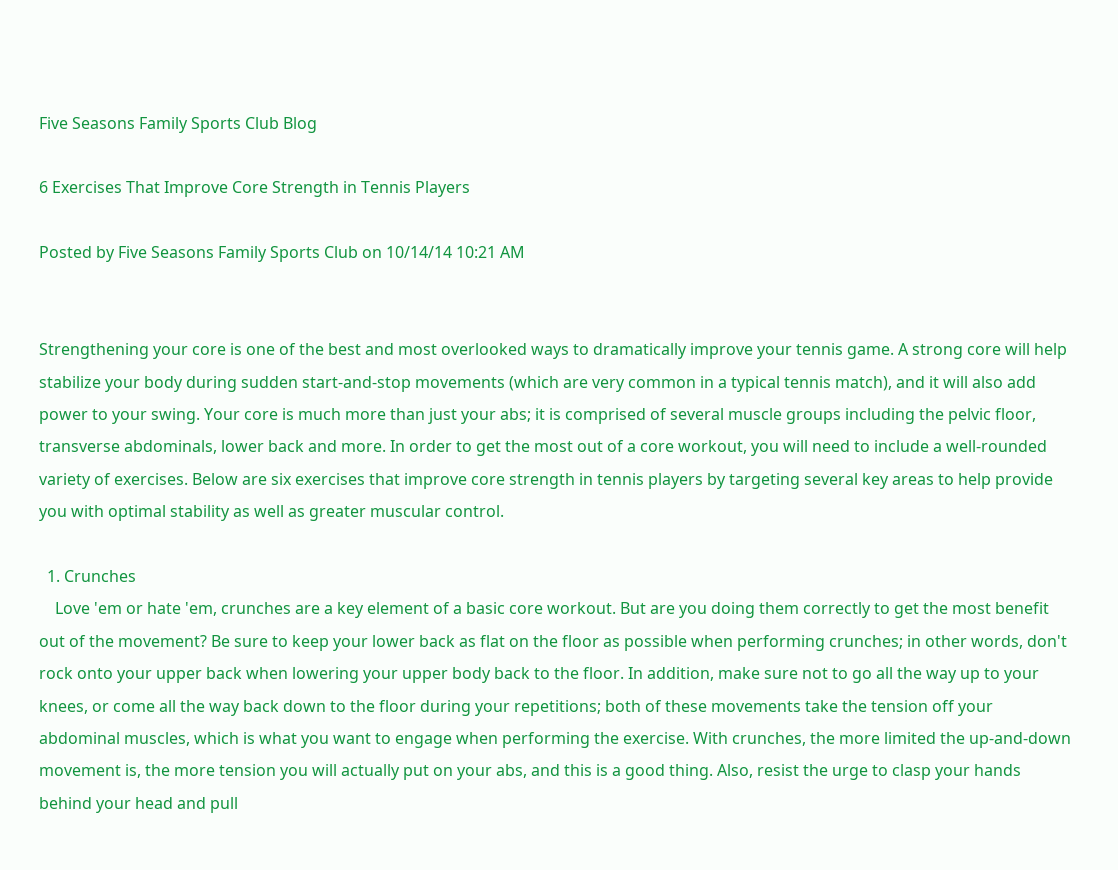Five Seasons Family Sports Club Blog

6 Exercises That Improve Core Strength in Tennis Players

Posted by Five Seasons Family Sports Club on 10/14/14 10:21 AM


Strengthening your core is one of the best and most overlooked ways to dramatically improve your tennis game. A strong core will help stabilize your body during sudden start-and-stop movements (which are very common in a typical tennis match), and it will also add power to your swing. Your core is much more than just your abs; it is comprised of several muscle groups including the pelvic floor, transverse abdominals, lower back and more. In order to get the most out of a core workout, you will need to include a well-rounded variety of exercises. Below are six exercises that improve core strength in tennis players by targeting several key areas to help provide you with optimal stability as well as greater muscular control.

  1. Crunches
    Love 'em or hate 'em, crunches are a key element of a basic core workout. But are you doing them correctly to get the most benefit out of the movement? Be sure to keep your lower back as flat on the floor as possible when performing crunches; in other words, don't rock onto your upper back when lowering your upper body back to the floor. In addition, make sure not to go all the way up to your knees, or come all the way back down to the floor during your repetitions; both of these movements take the tension off your abdominal muscles, which is what you want to engage when performing the exercise. With crunches, the more limited the up-and-down movement is, the more tension you will actually put on your abs, and this is a good thing. Also, resist the urge to clasp your hands behind your head and pull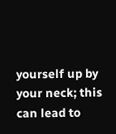yourself up by your neck; this can lead to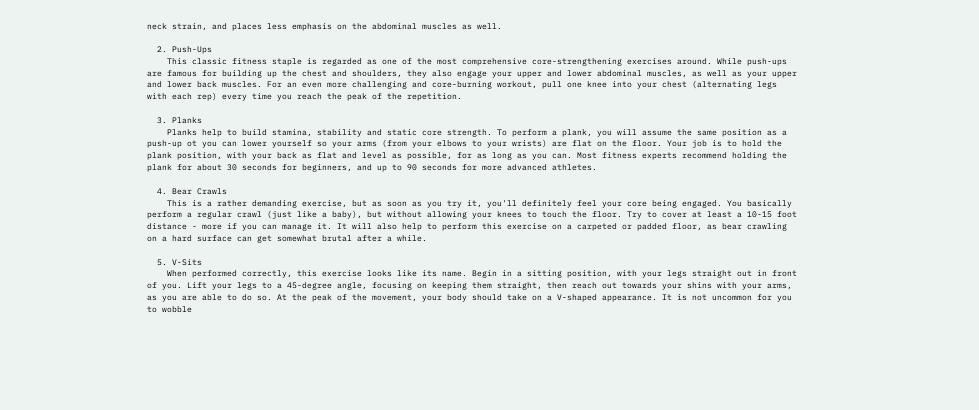neck strain, and places less emphasis on the abdominal muscles as well.

  2. Push-Ups
    This classic fitness staple is regarded as one of the most comprehensive core-strengthening exercises around. While push-ups are famous for building up the chest and shoulders, they also engage your upper and lower abdominal muscles, as well as your upper and lower back muscles. For an even more challenging and core-burning workout, pull one knee into your chest (alternating legs with each rep) every time you reach the peak of the repetition.

  3. Planks
    Planks help to build stamina, stability and static core strength. To perform a plank, you will assume the same position as a push-up ot you can lower yourself so your arms (from your elbows to your wrists) are flat on the floor. Your job is to hold the plank position, with your back as flat and level as possible, for as long as you can. Most fitness experts recommend holding the plank for about 30 seconds for beginners, and up to 90 seconds for more advanced athletes.

  4. Bear Crawls
    This is a rather demanding exercise, but as soon as you try it, you'll definitely feel your core being engaged. You basically perform a regular crawl (just like a baby), but without allowing your knees to touch the floor. Try to cover at least a 10-15 foot distance - more if you can manage it. It will also help to perform this exercise on a carpeted or padded floor, as bear crawling on a hard surface can get somewhat brutal after a while.

  5. V-Sits
    When performed correctly, this exercise looks like its name. Begin in a sitting position, with your legs straight out in front of you. Lift your legs to a 45-degree angle, focusing on keeping them straight, then reach out towards your shins with your arms, as you are able to do so. At the peak of the movement, your body should take on a V-shaped appearance. It is not uncommon for you to wobble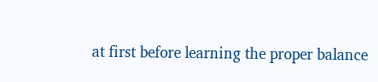at first before learning the proper balance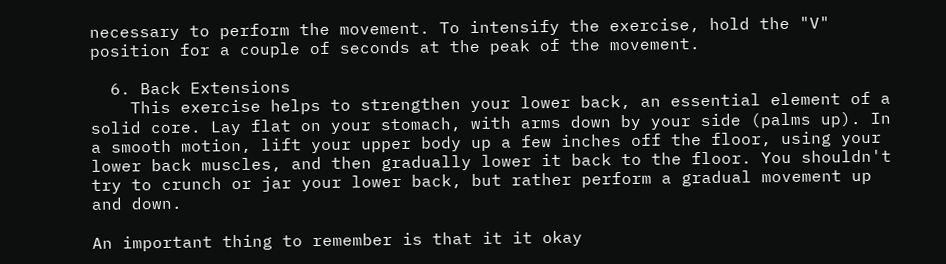necessary to perform the movement. To intensify the exercise, hold the "V" position for a couple of seconds at the peak of the movement.

  6. Back Extensions
    This exercise helps to strengthen your lower back, an essential element of a solid core. Lay flat on your stomach, with arms down by your side (palms up). In a smooth motion, lift your upper body up a few inches off the floor, using your lower back muscles, and then gradually lower it back to the floor. You shouldn't try to crunch or jar your lower back, but rather perform a gradual movement up and down.

An important thing to remember is that it it okay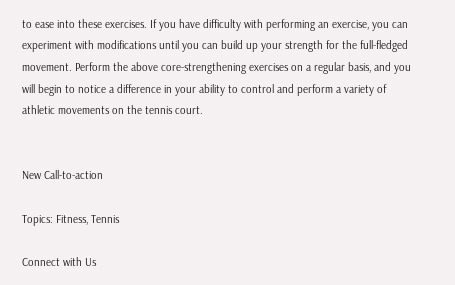to ease into these exercises. If you have difficulty with performing an exercise, you can experiment with modifications until you can build up your strength for the full-fledged movement. Perform the above core-strengthening exercises on a regular basis, and you will begin to notice a difference in your ability to control and perform a variety of athletic movements on the tennis court.


New Call-to-action

Topics: Fitness, Tennis

Connect with Us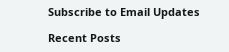Subscribe to Email Updates

Recent Posts